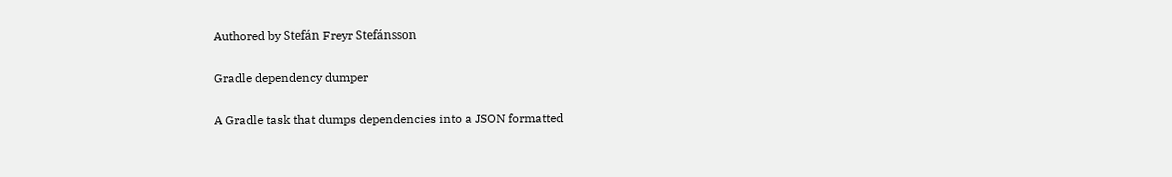Authored by Stefán Freyr Stefánsson

Gradle dependency dumper

A Gradle task that dumps dependencies into a JSON formatted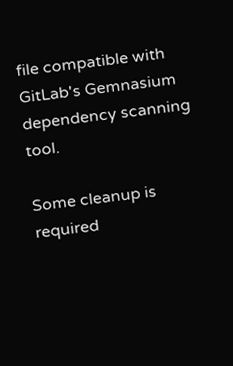file compatible with GitLab's Gemnasium dependency scanning tool.

Some cleanup is required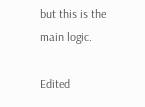but this is the main logic.

Edited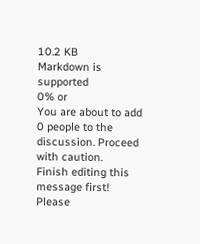10.2 KB
Markdown is supported
0% or
You are about to add 0 people to the discussion. Proceed with caution.
Finish editing this message first!
Please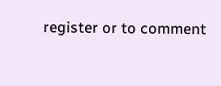register or to comment